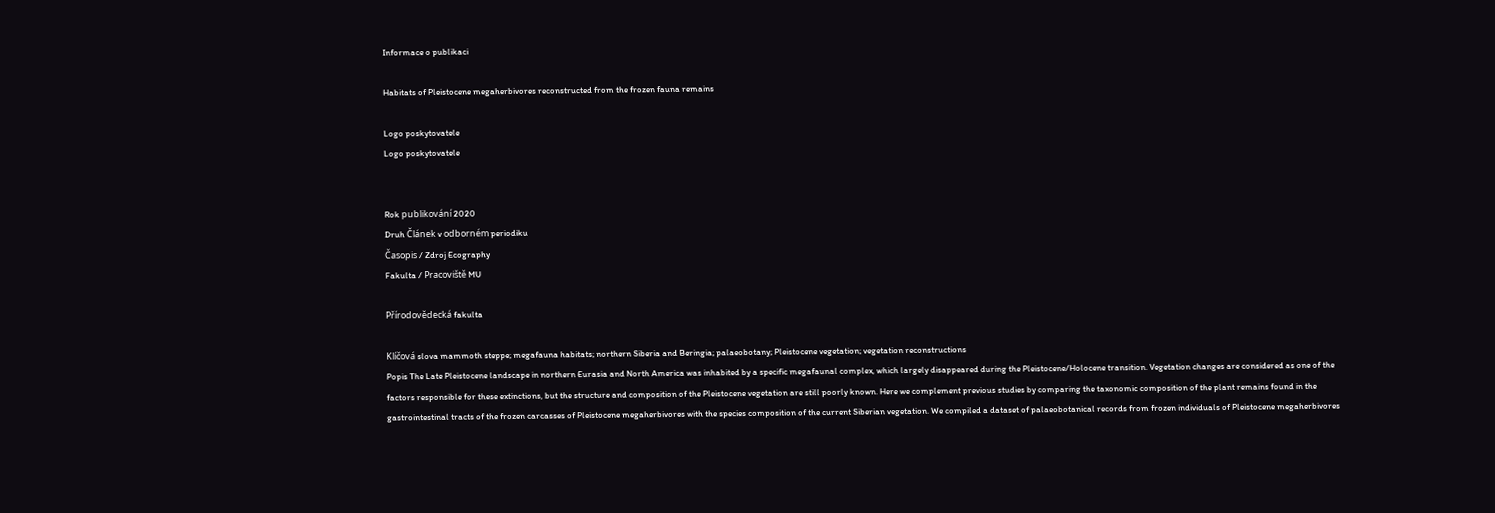Informace o publikaci

Habitats of Pleistocene megaherbivores reconstructed from the frozen fauna remains

Logo poskytovatele
Logo poskytovatele


Rok publikování 2020
Druh Článek v odborném periodiku
Časopis / Zdroj Ecography
Fakulta / Pracoviště MU

Přírodovědecká fakulta

Klíčová slova mammoth steppe; megafauna habitats; northern Siberia and Beringia; palaeobotany; Pleistocene vegetation; vegetation reconstructions
Popis The Late Pleistocene landscape in northern Eurasia and North America was inhabited by a specific megafaunal complex, which largely disappeared during the Pleistocene/Holocene transition. Vegetation changes are considered as one of the factors responsible for these extinctions, but the structure and composition of the Pleistocene vegetation are still poorly known. Here we complement previous studies by comparing the taxonomic composition of the plant remains found in the gastrointestinal tracts of the frozen carcasses of Pleistocene megaherbivores with the species composition of the current Siberian vegetation. We compiled a dataset of palaeobotanical records from frozen individuals of Pleistocene megaherbivores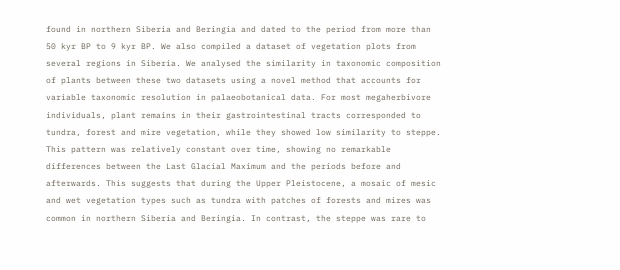found in northern Siberia and Beringia and dated to the period from more than 50 kyr BP to 9 kyr BP. We also compiled a dataset of vegetation plots from several regions in Siberia. We analysed the similarity in taxonomic composition of plants between these two datasets using a novel method that accounts for variable taxonomic resolution in palaeobotanical data. For most megaherbivore individuals, plant remains in their gastrointestinal tracts corresponded to tundra, forest and mire vegetation, while they showed low similarity to steppe. This pattern was relatively constant over time, showing no remarkable differences between the Last Glacial Maximum and the periods before and afterwards. This suggests that during the Upper Pleistocene, a mosaic of mesic and wet vegetation types such as tundra with patches of forests and mires was common in northern Siberia and Beringia. In contrast, the steppe was rare to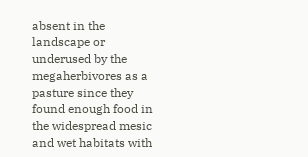absent in the landscape or underused by the megaherbivores as a pasture since they found enough food in the widespread mesic and wet habitats with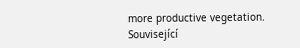more productive vegetation.
Související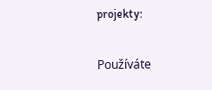projekty:

Používáte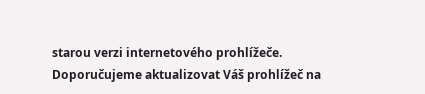starou verzi internetového prohlížeče. Doporučujeme aktualizovat Váš prohlížeč na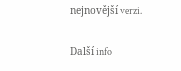nejnovější verzi.

Další info